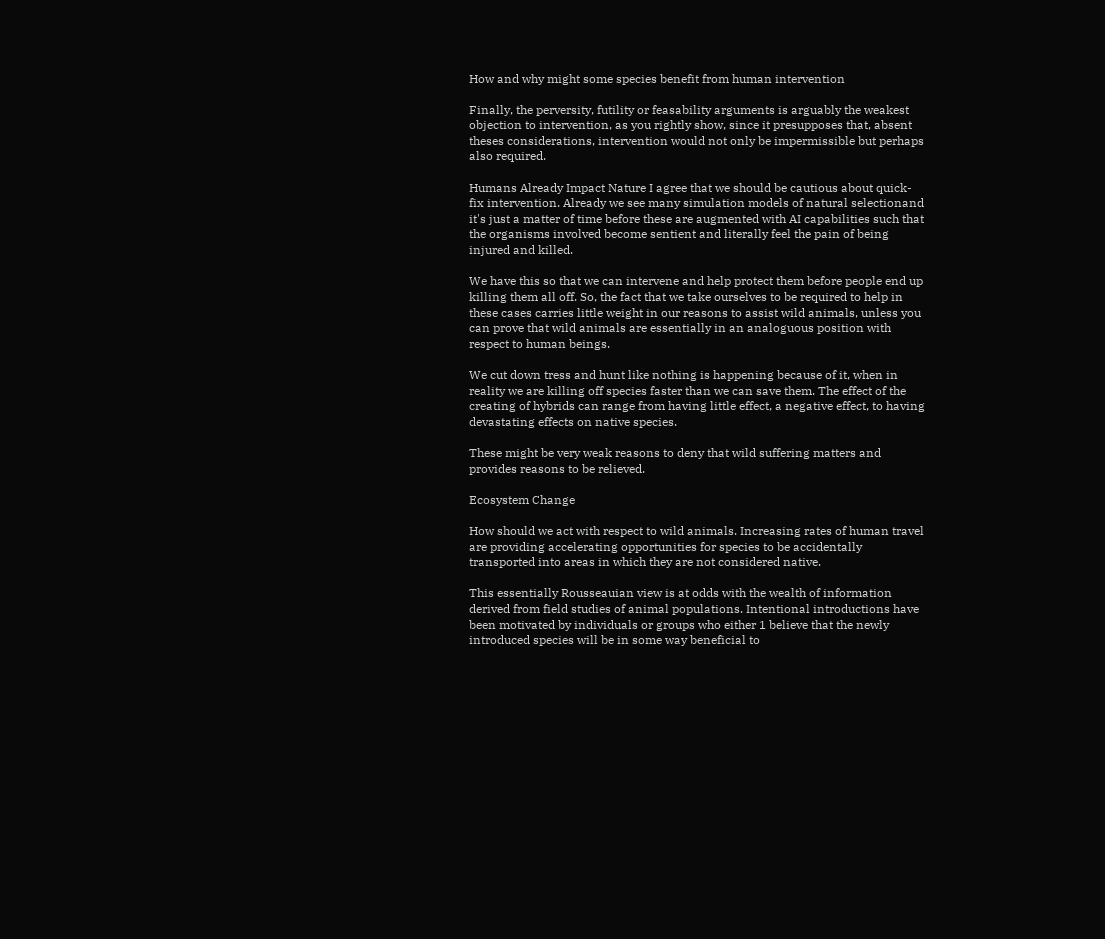How and why might some species benefit from human intervention

Finally, the perversity, futility or feasability arguments is arguably the weakest objection to intervention, as you rightly show, since it presupposes that, absent theses considerations, intervention would not only be impermissible but perhaps also required.

Humans Already Impact Nature I agree that we should be cautious about quick-fix intervention. Already we see many simulation models of natural selectionand it's just a matter of time before these are augmented with AI capabilities such that the organisms involved become sentient and literally feel the pain of being injured and killed.

We have this so that we can intervene and help protect them before people end up killing them all off. So, the fact that we take ourselves to be required to help in these cases carries little weight in our reasons to assist wild animals, unless you can prove that wild animals are essentially in an analoguous position with respect to human beings.

We cut down tress and hunt like nothing is happening because of it, when in reality we are killing off species faster than we can save them. The effect of the creating of hybrids can range from having little effect, a negative effect, to having devastating effects on native species.

These might be very weak reasons to deny that wild suffering matters and provides reasons to be relieved.

Ecosystem Change

How should we act with respect to wild animals. Increasing rates of human travel are providing accelerating opportunities for species to be accidentally transported into areas in which they are not considered native.

This essentially Rousseauian view is at odds with the wealth of information derived from field studies of animal populations. Intentional introductions have been motivated by individuals or groups who either 1 believe that the newly introduced species will be in some way beneficial to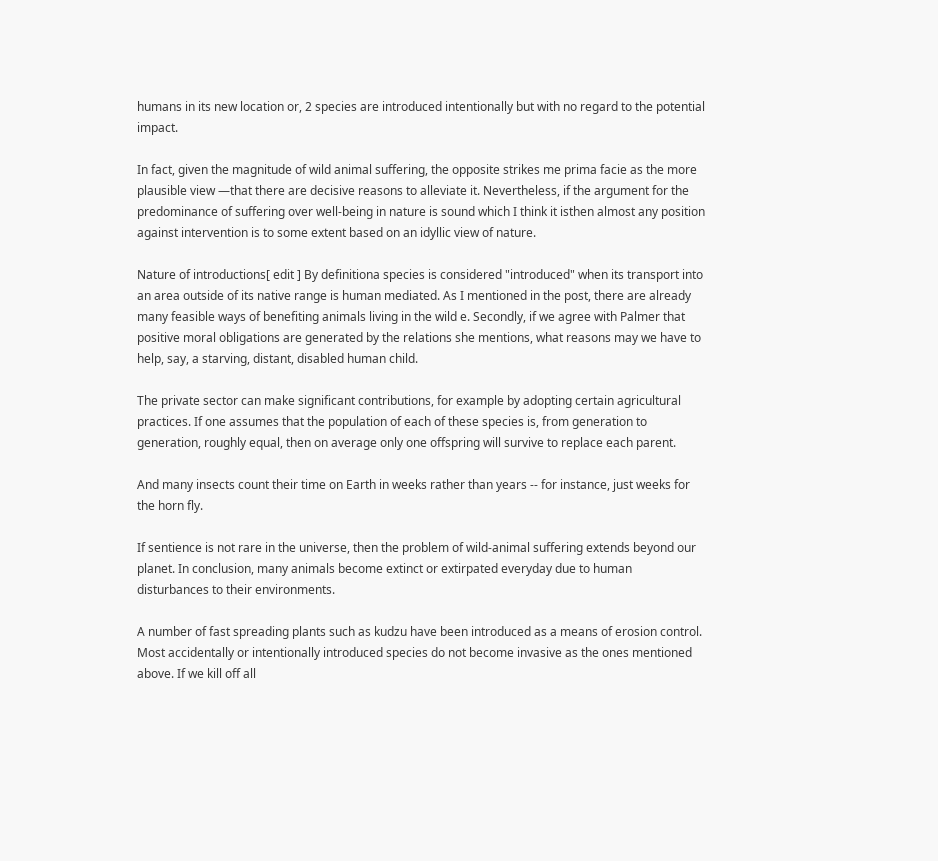humans in its new location or, 2 species are introduced intentionally but with no regard to the potential impact.

In fact, given the magnitude of wild animal suffering, the opposite strikes me prima facie as the more plausible view —that there are decisive reasons to alleviate it. Nevertheless, if the argument for the predominance of suffering over well-being in nature is sound which I think it isthen almost any position against intervention is to some extent based on an idyllic view of nature.

Nature of introductions[ edit ] By definitiona species is considered "introduced" when its transport into an area outside of its native range is human mediated. As I mentioned in the post, there are already many feasible ways of benefiting animals living in the wild e. Secondly, if we agree with Palmer that positive moral obligations are generated by the relations she mentions, what reasons may we have to help, say, a starving, distant, disabled human child.

The private sector can make significant contributions, for example by adopting certain agricultural practices. If one assumes that the population of each of these species is, from generation to generation, roughly equal, then on average only one offspring will survive to replace each parent.

And many insects count their time on Earth in weeks rather than years -- for instance, just weeks for the horn fly.

If sentience is not rare in the universe, then the problem of wild-animal suffering extends beyond our planet. In conclusion, many animals become extinct or extirpated everyday due to human disturbances to their environments.

A number of fast spreading plants such as kudzu have been introduced as a means of erosion control. Most accidentally or intentionally introduced species do not become invasive as the ones mentioned above. If we kill off all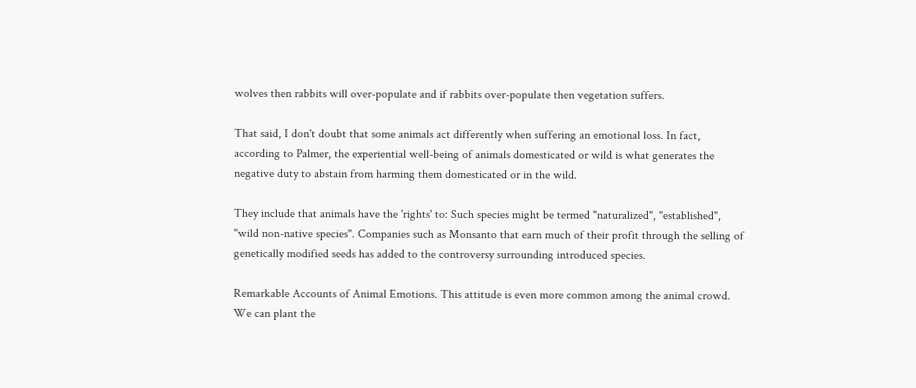wolves then rabbits will over-populate and if rabbits over-populate then vegetation suffers.

That said, I don't doubt that some animals act differently when suffering an emotional loss. In fact, according to Palmer, the experiential well-being of animals domesticated or wild is what generates the negative duty to abstain from harming them domesticated or in the wild.

They include that animals have the 'rights' to: Such species might be termed "naturalized", "established", "wild non-native species". Companies such as Monsanto that earn much of their profit through the selling of genetically modified seeds has added to the controversy surrounding introduced species.

Remarkable Accounts of Animal Emotions. This attitude is even more common among the animal crowd. We can plant the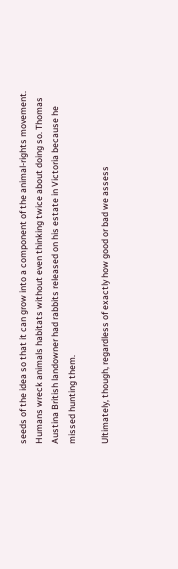seeds of the idea so that it can grow into a component of the animal-rights movement. Humans wreck animals habitats without even thinking twice about doing so. Thomas Austina British landowner had rabbits released on his estate in Victoria because he missed hunting them.

Ultimately, though, regardless of exactly how good or bad we assess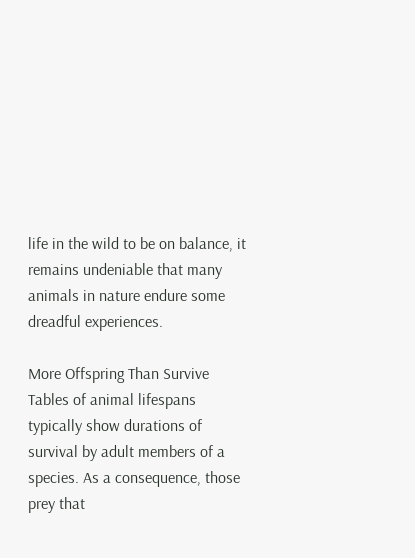life in the wild to be on balance, it remains undeniable that many animals in nature endure some dreadful experiences.

More Offspring Than Survive Tables of animal lifespans typically show durations of survival by adult members of a species. As a consequence, those prey that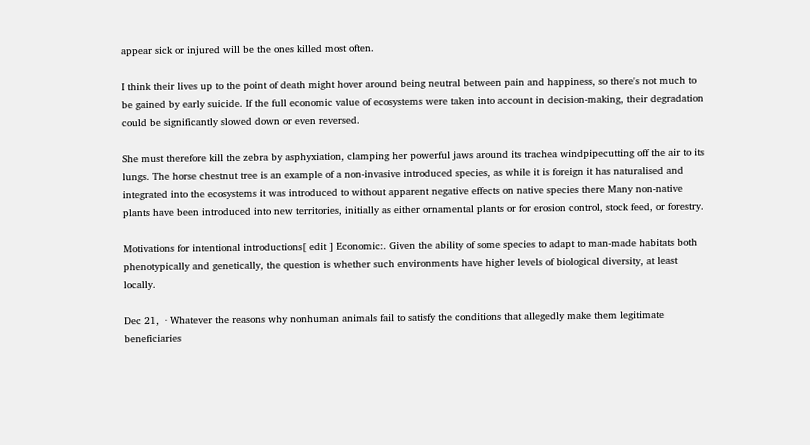appear sick or injured will be the ones killed most often.

I think their lives up to the point of death might hover around being neutral between pain and happiness, so there's not much to be gained by early suicide. If the full economic value of ecosystems were taken into account in decision-making, their degradation could be significantly slowed down or even reversed.

She must therefore kill the zebra by asphyxiation, clamping her powerful jaws around its trachea windpipecutting off the air to its lungs. The horse chestnut tree is an example of a non-invasive introduced species, as while it is foreign it has naturalised and integrated into the ecosystems it was introduced to without apparent negative effects on native species there Many non-native plants have been introduced into new territories, initially as either ornamental plants or for erosion control, stock feed, or forestry.

Motivations for intentional introductions[ edit ] Economic:. Given the ability of some species to adapt to man-made habitats both phenotypically and genetically, the question is whether such environments have higher levels of biological diversity, at least locally.

Dec 21,  · Whatever the reasons why nonhuman animals fail to satisfy the conditions that allegedly make them legitimate beneficiaries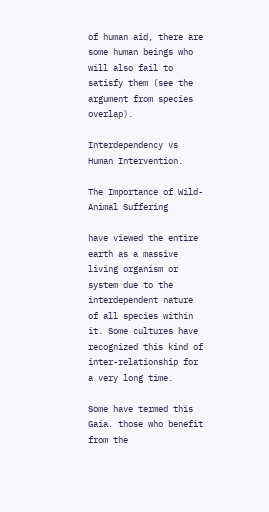of human aid, there are some human beings who will also fail to satisfy them (see the argument from species overlap).

Interdependency vs Human Intervention.

The Importance of Wild-Animal Suffering

have viewed the entire earth as a massive living organism or system due to the interdependent nature of all species within it. Some cultures have recognized this kind of inter-relationship for a very long time.

Some have termed this Gaia. those who benefit from the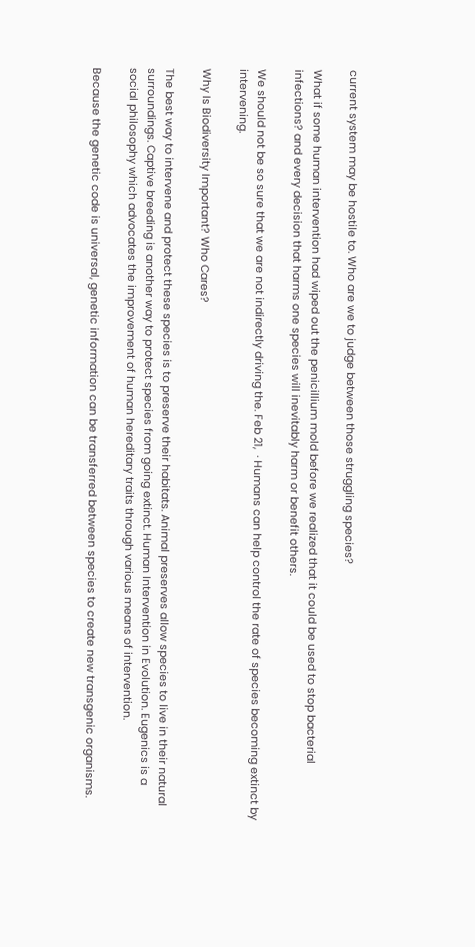current system may be hostile to. Who are we to judge between those struggling species?

What if some human intervention had wiped out the penicillium mold before we realized that it could be used to stop bacterial infections? and every decision that harms one species will inevitably harm or benefit others.

We should not be so sure that we are not indirectly driving the. Feb 21,  · Humans can help control the rate of species becoming extinct by intervening.

Why Is Biodiversity Important? Who Cares?

The best way to intervene and protect these species is to preserve their habitats. Animal preserves allow species to live in their natural surroundings. Captive breeding is another way to protect species from going extinct. Human Intervention in Evolution. Eugenics is a social philosophy which advocates the improvement of human hereditary traits through various means of intervention.

Because the genetic code is universal, genetic information can be transferred between species to create new transgenic organisms.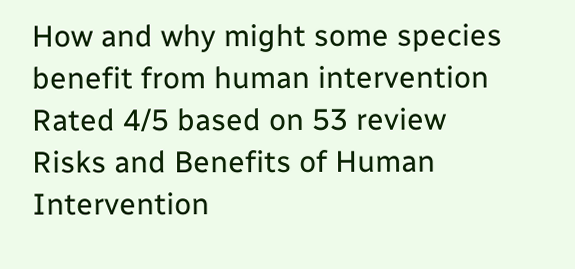How and why might some species benefit from human intervention
Rated 4/5 based on 53 review
Risks and Benefits of Human Intervention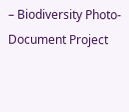– Biodiversity Photo-Document Project